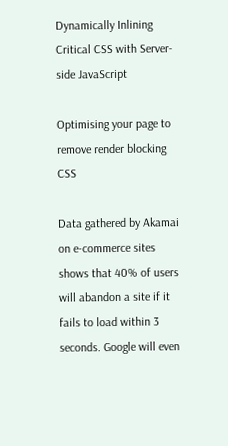Dynamically Inlining Critical CSS with Server-side JavaScript

Optimising your page to remove render blocking CSS

Data gathered by Akamai on e-commerce sites shows that 40% of users will abandon a site if it fails to load within 3 seconds. Google will even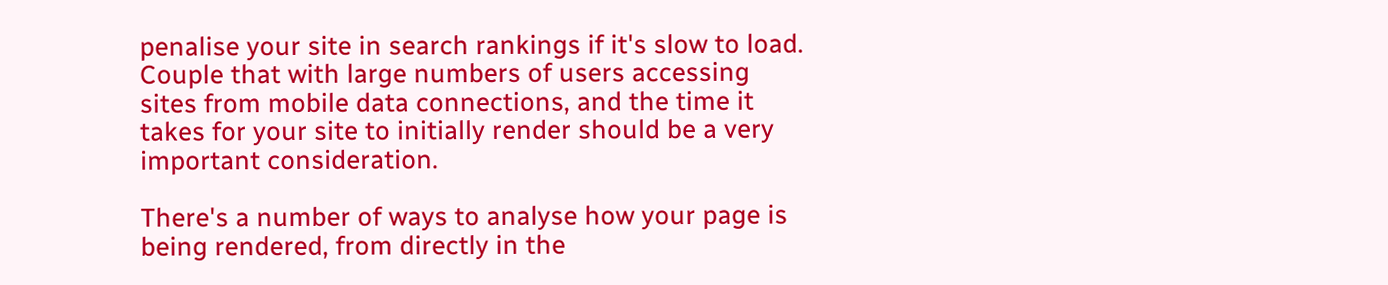penalise your site in search rankings if it's slow to load. Couple that with large numbers of users accessing sites from mobile data connections, and the time it takes for your site to initially render should be a very important consideration.

There's a number of ways to analyse how your page is being rendered, from directly in the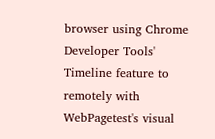browser using Chrome Developer Tools' Timeline feature to remotely with WebPagetest's visual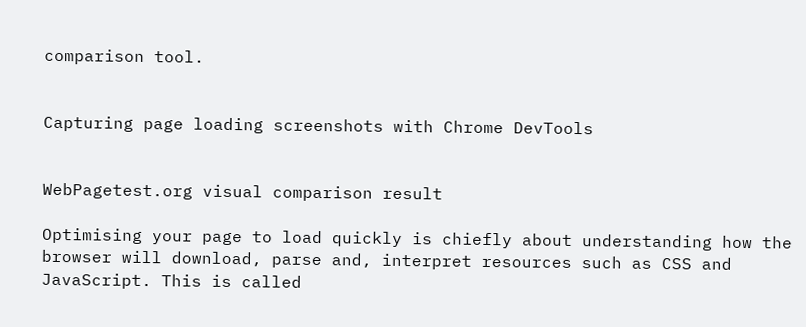comparison tool.


Capturing page loading screenshots with Chrome DevTools


WebPagetest.org visual comparison result

Optimising your page to load quickly is chiefly about understanding how the browser will download, parse and, interpret resources such as CSS and JavaScript. This is called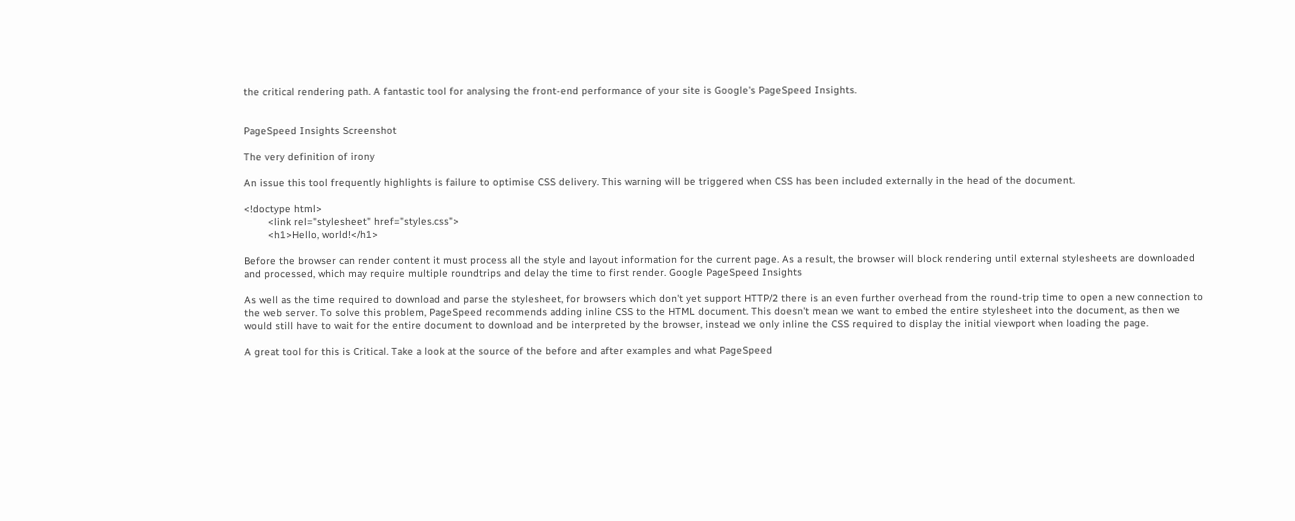the critical rendering path. A fantastic tool for analysing the front-end performance of your site is Google's PageSpeed Insights.


PageSpeed Insights Screenshot

The very definition of irony

An issue this tool frequently highlights is failure to optimise CSS delivery. This warning will be triggered when CSS has been included externally in the head of the document.

<!doctype html>
        <link rel="stylesheet" href="styles.css">
        <h1>Hello, world!</h1>

Before the browser can render content it must process all the style and layout information for the current page. As a result, the browser will block rendering until external stylesheets are downloaded and processed, which may require multiple roundtrips and delay the time to first render. Google PageSpeed Insights

As well as the time required to download and parse the stylesheet, for browsers which don't yet support HTTP/2 there is an even further overhead from the round-trip time to open a new connection to the web server. To solve this problem, PageSpeed recommends adding inline CSS to the HTML document. This doesn't mean we want to embed the entire stylesheet into the document, as then we would still have to wait for the entire document to download and be interpreted by the browser, instead we only inline the CSS required to display the initial viewport when loading the page.

A great tool for this is Critical. Take a look at the source of the before and after examples and what PageSpeed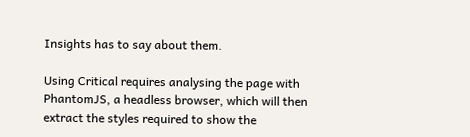Insights has to say about them.

Using Critical requires analysing the page with PhantomJS, a headless browser, which will then extract the styles required to show the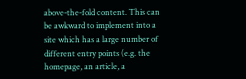above-the-fold content. This can be awkward to implement into a site which has a large number of different entry points (e.g. the homepage, an article, a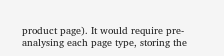product page). It would require pre-analysing each page type, storing the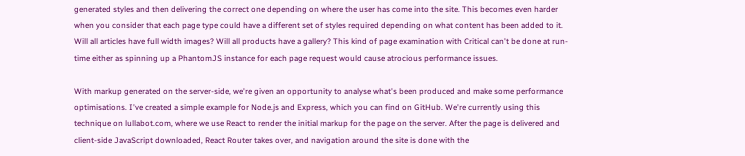generated styles and then delivering the correct one depending on where the user has come into the site. This becomes even harder when you consider that each page type could have a different set of styles required depending on what content has been added to it. Will all articles have full width images? Will all products have a gallery? This kind of page examination with Critical can't be done at run-time either as spinning up a PhantomJS instance for each page request would cause atrocious performance issues.

With markup generated on the server-side, we're given an opportunity to analyse what's been produced and make some performance optimisations. I've created a simple example for Node.js and Express, which you can find on GitHub. We're currently using this technique on lullabot.com, where we use React to render the initial markup for the page on the server. After the page is delivered and client-side JavaScript downloaded, React Router takes over, and navigation around the site is done with the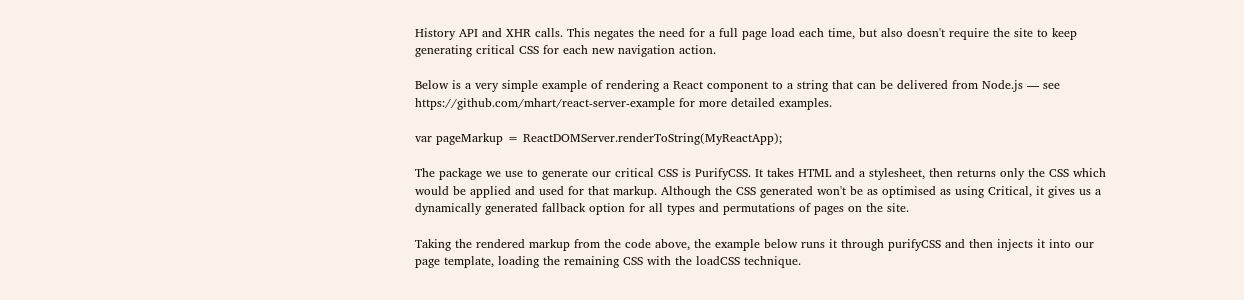History API and XHR calls. This negates the need for a full page load each time, but also doesn't require the site to keep generating critical CSS for each new navigation action.

Below is a very simple example of rendering a React component to a string that can be delivered from Node.js — see https://github.com/mhart/react-server-example for more detailed examples.

var pageMarkup = ReactDOMServer.renderToString(MyReactApp);

The package we use to generate our critical CSS is PurifyCSS. It takes HTML and a stylesheet, then returns only the CSS which would be applied and used for that markup. Although the CSS generated won't be as optimised as using Critical, it gives us a dynamically generated fallback option for all types and permutations of pages on the site.

Taking the rendered markup from the code above, the example below runs it through purifyCSS and then injects it into our page template, loading the remaining CSS with the loadCSS technique.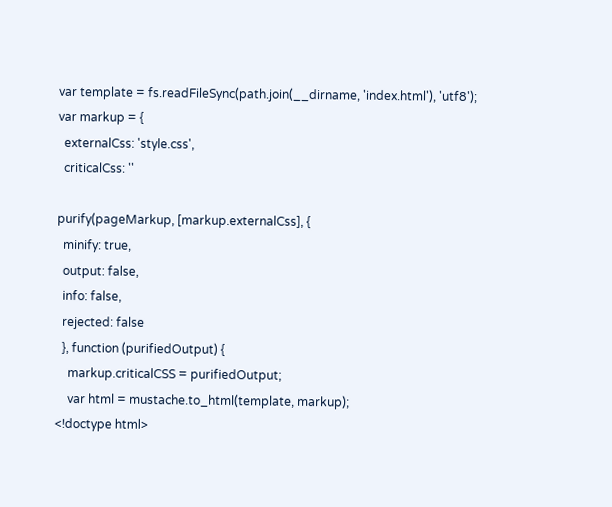var template = fs.readFileSync(path.join(__dirname, 'index.html'), 'utf8');
var markup = {
  externalCss: 'style.css',
  criticalCss: ''

purify(pageMarkup, [markup.externalCss], {
  minify: true,
  output: false,
  info: false,
  rejected: false
  }, function (purifiedOutput) {
    markup.criticalCSS = purifiedOutput;
    var html = mustache.to_html(template, markup);
<!doctype html>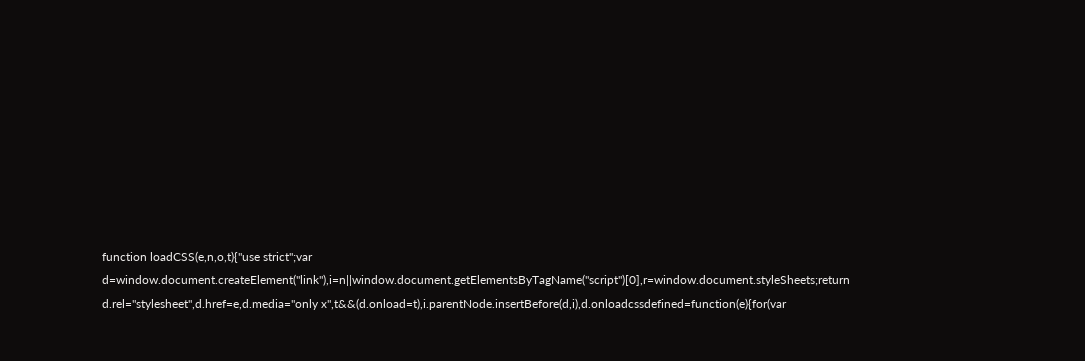function loadCSS(e,n,o,t){"use strict";var d=window.document.createElement("link"),i=n||window.document.getElementsByTagName("script")[0],r=window.document.styleSheets;return d.rel="stylesheet",d.href=e,d.media="only x",t&&(d.onload=t),i.parentNode.insertBefore(d,i),d.onloadcssdefined=function(e){for(var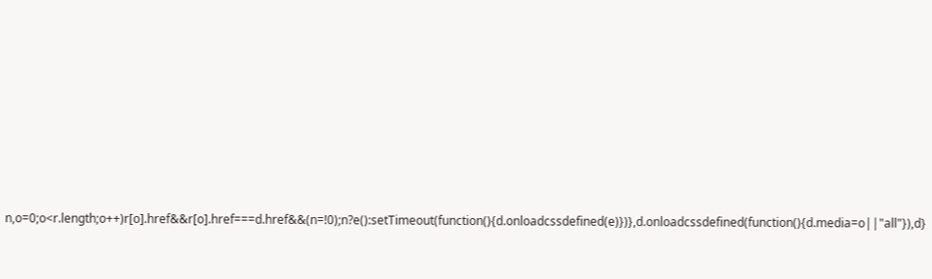n,o=0;o<r.length;o++)r[o].href&&r[o].href===d.href&&(n=!0);n?e():setTimeout(function(){d.onloadcssdefined(e)})},d.onloadcssdefined(function(){d.media=o||"all"}),d}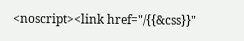<noscript><link href="/{{&css}}"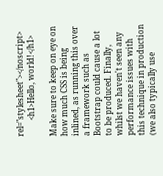rel="stylesheet"></noscript>
        <h1>Hello, world!</h1>

Make sure to keep on eye on how much CSS is being inlined, as running this over a framework such as Bootstrap could cause a lot to be produced. Finally, whilst we haven't seen any performance issues with this technique in production (we also typically use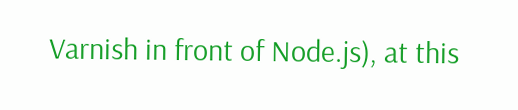Varnish in front of Node.js), at this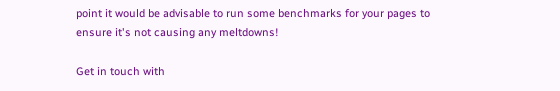point it would be advisable to run some benchmarks for your pages to ensure it's not causing any meltdowns!

Get in touch with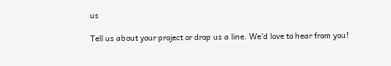us

Tell us about your project or drop us a line. We'd love to hear from you!